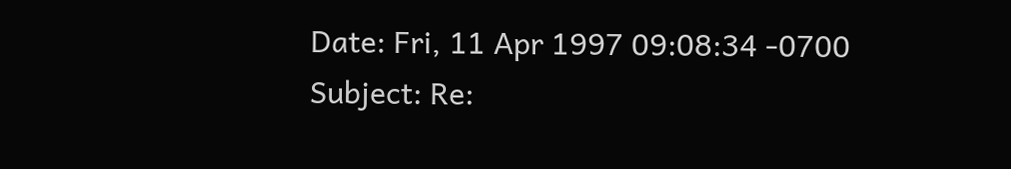Date: Fri, 11 Apr 1997 09:08:34 -0700
Subject: Re: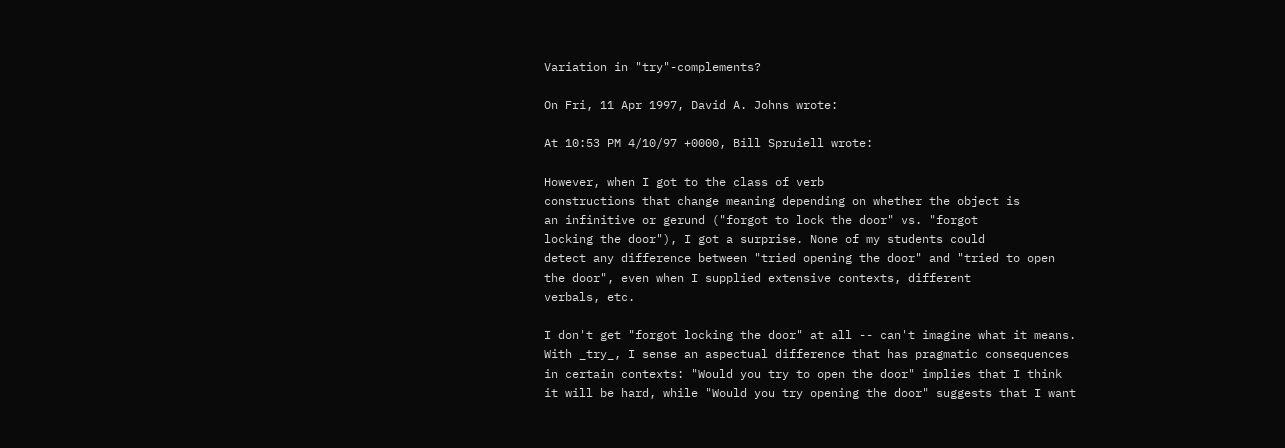Variation in "try"-complements?

On Fri, 11 Apr 1997, David A. Johns wrote:

At 10:53 PM 4/10/97 +0000, Bill Spruiell wrote:

However, when I got to the class of verb
constructions that change meaning depending on whether the object is
an infinitive or gerund ("forgot to lock the door" vs. "forgot
locking the door"), I got a surprise. None of my students could
detect any difference between "tried opening the door" and "tried to open
the door", even when I supplied extensive contexts, different
verbals, etc.

I don't get "forgot locking the door" at all -- can't imagine what it means.
With _try_, I sense an aspectual difference that has pragmatic consequences
in certain contexts: "Would you try to open the door" implies that I think
it will be hard, while "Would you try opening the door" suggests that I want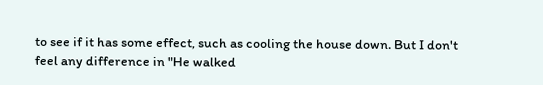to see if it has some effect, such as cooling the house down. But I don't
feel any difference in "He walked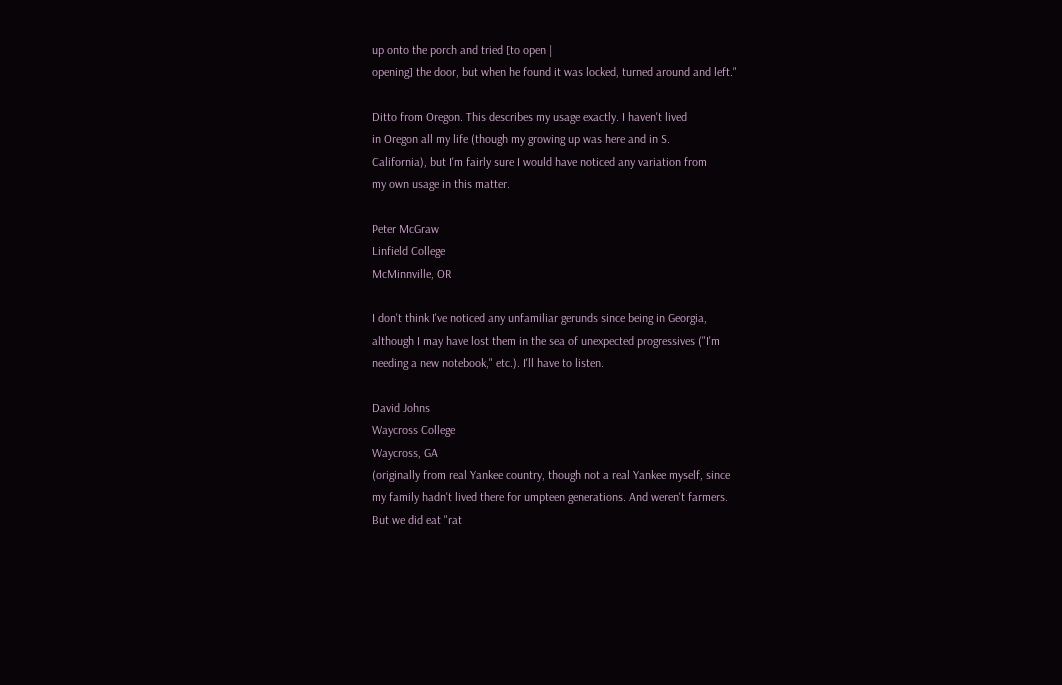up onto the porch and tried [to open |
opening] the door, but when he found it was locked, turned around and left."

Ditto from Oregon. This describes my usage exactly. I haven't lived
in Oregon all my life (though my growing up was here and in S.
California), but I'm fairly sure I would have noticed any variation from
my own usage in this matter.

Peter McGraw
Linfield College
McMinnville, OR

I don't think I've noticed any unfamiliar gerunds since being in Georgia,
although I may have lost them in the sea of unexpected progressives ("I'm
needing a new notebook," etc.). I'll have to listen.

David Johns
Waycross College
Waycross, GA
(originally from real Yankee country, though not a real Yankee myself, since
my family hadn't lived there for umpteen generations. And weren't farmers.
But we did eat "rat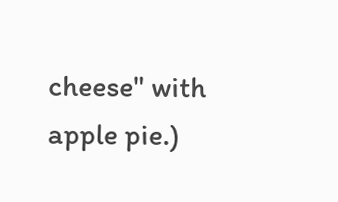cheese" with apple pie.)